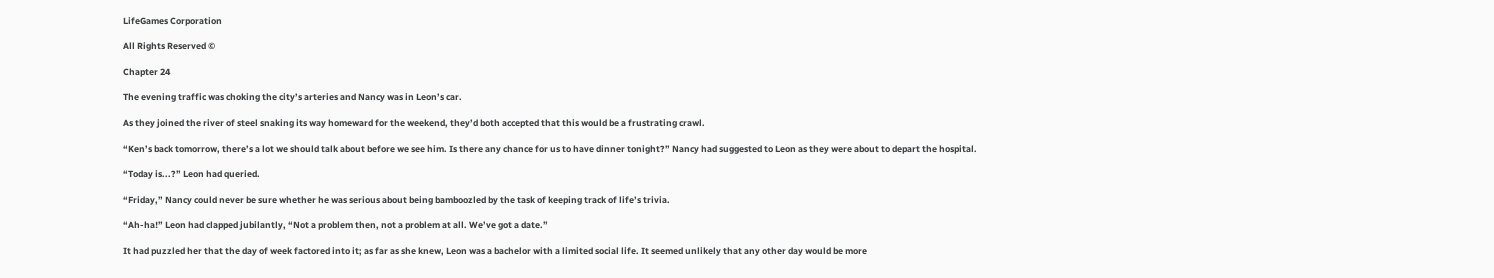LifeGames Corporation

All Rights Reserved ©

Chapter 24

The evening traffic was choking the city’s arteries and Nancy was in Leon’s car.

As they joined the river of steel snaking its way homeward for the weekend, they’d both accepted that this would be a frustrating crawl.

“Ken’s back tomorrow, there’s a lot we should talk about before we see him. Is there any chance for us to have dinner tonight?” Nancy had suggested to Leon as they were about to depart the hospital.

“Today is...?” Leon had queried.

“Friday,” Nancy could never be sure whether he was serious about being bamboozled by the task of keeping track of life’s trivia.

“Ah-ha!” Leon had clapped jubilantly, “Not a problem then, not a problem at all. We’ve got a date.”

It had puzzled her that the day of week factored into it; as far as she knew, Leon was a bachelor with a limited social life. It seemed unlikely that any other day would be more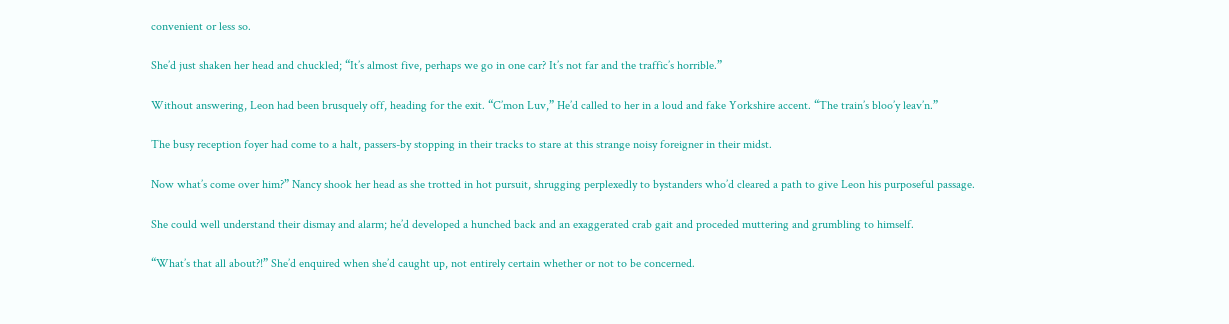convenient or less so.

She’d just shaken her head and chuckled; “It’s almost five, perhaps we go in one car? It’s not far and the traffic’s horrible.”

Without answering, Leon had been brusquely off, heading for the exit. “C’mon Luv,” He’d called to her in a loud and fake Yorkshire accent. “The train’s bloo’y leav’n.”

The busy reception foyer had come to a halt, passers-by stopping in their tracks to stare at this strange noisy foreigner in their midst.

Now what’s come over him?” Nancy shook her head as she trotted in hot pursuit, shrugging perplexedly to bystanders who’d cleared a path to give Leon his purposeful passage.

She could well understand their dismay and alarm; he’d developed a hunched back and an exaggerated crab gait and proceded muttering and grumbling to himself.

“What’s that all about?!” She’d enquired when she’d caught up, not entirely certain whether or not to be concerned.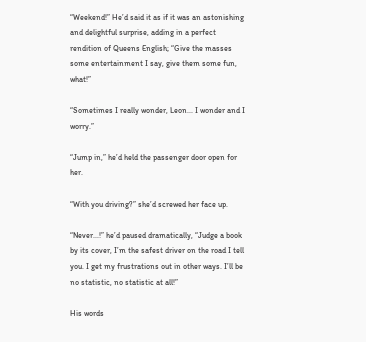“Weekend!” He’d said it as if it was an astonishing and delightful surprise, adding in a perfect rendition of Queens English; “Give the masses some entertainment I say, give them some fun, what!”

“Sometimes I really wonder, Leon... I wonder and I worry.”

“Jump in,” he’d held the passenger door open for her.

“With you driving?” she’d screwed her face up.

“Never...!” he’d paused dramatically, “Judge a book by its cover, I’m the safest driver on the road I tell you. I get my frustrations out in other ways. I’ll be no statistic, no statistic at all!”

His words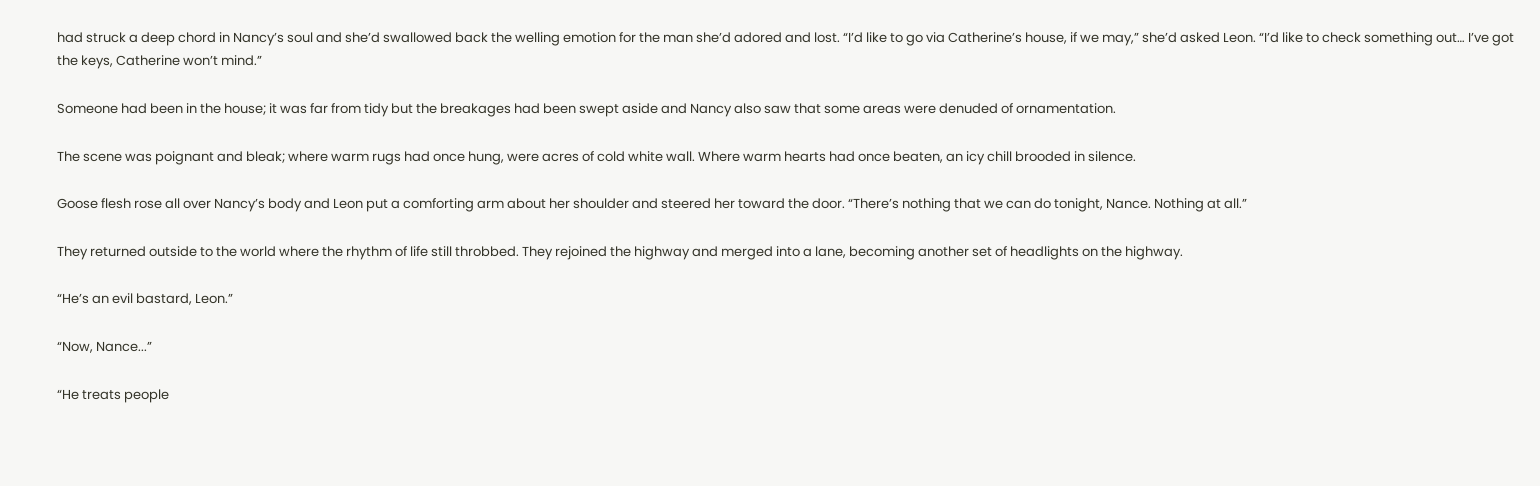had struck a deep chord in Nancy’s soul and she’d swallowed back the welling emotion for the man she’d adored and lost. “I’d like to go via Catherine’s house, if we may,” she’d asked Leon. “I’d like to check something out… I’ve got the keys, Catherine won’t mind.”

Someone had been in the house; it was far from tidy but the breakages had been swept aside and Nancy also saw that some areas were denuded of ornamentation.

The scene was poignant and bleak; where warm rugs had once hung, were acres of cold white wall. Where warm hearts had once beaten, an icy chill brooded in silence.

Goose flesh rose all over Nancy’s body and Leon put a comforting arm about her shoulder and steered her toward the door. “There’s nothing that we can do tonight, Nance. Nothing at all.”

They returned outside to the world where the rhythm of life still throbbed. They rejoined the highway and merged into a lane, becoming another set of headlights on the highway.

“He’s an evil bastard, Leon.”

“Now, Nance...”

“He treats people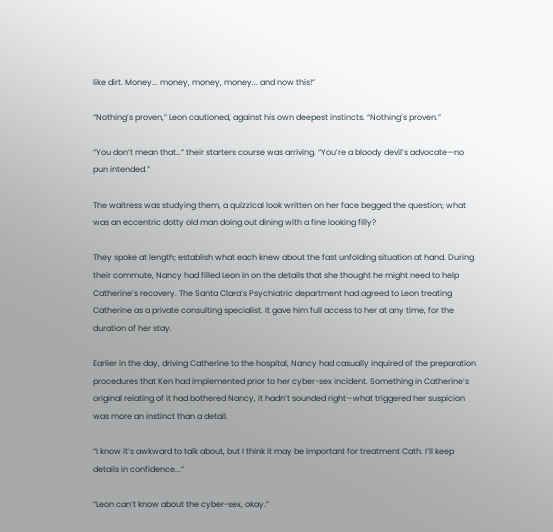like dirt. Money... money, money, money... and now this!”

“Nothing’s proven,” Leon cautioned, against his own deepest instincts. “Nothing’s proven.”

“You don’t mean that…” their starters course was arriving. “You’re a bloody devil’s advocate—no pun intended.”

The waitress was studying them, a quizzical look written on her face begged the question; what was an eccentric dotty old man doing out dining with a fine looking filly?

They spoke at length; establish what each knew about the fast unfolding situation at hand. During their commute, Nancy had filled Leon in on the details that she thought he might need to help Catherine’s recovery. The Santa Clara’s Psychiatric department had agreed to Leon treating Catherine as a private consulting specialist. It gave him full access to her at any time, for the duration of her stay.

Earlier in the day, driving Catherine to the hospital, Nancy had casually inquired of the preparation procedures that Ken had implemented prior to her cyber-sex incident. Something in Catherine’s original relating of it had bothered Nancy, it hadn’t sounded right—what triggered her suspicion was more an instinct than a detail.

“I know it’s awkward to talk about, but I think it may be important for treatment Cath. I’ll keep details in confidence...”

“Leon can’t know about the cyber-sex, okay.”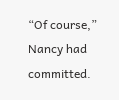“Of course,” Nancy had committed.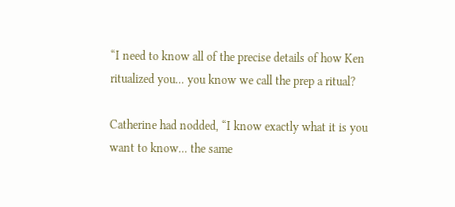“I need to know all of the precise details of how Ken ritualized you... you know we call the prep a ritual?

Catherine had nodded, “I know exactly what it is you want to know... the same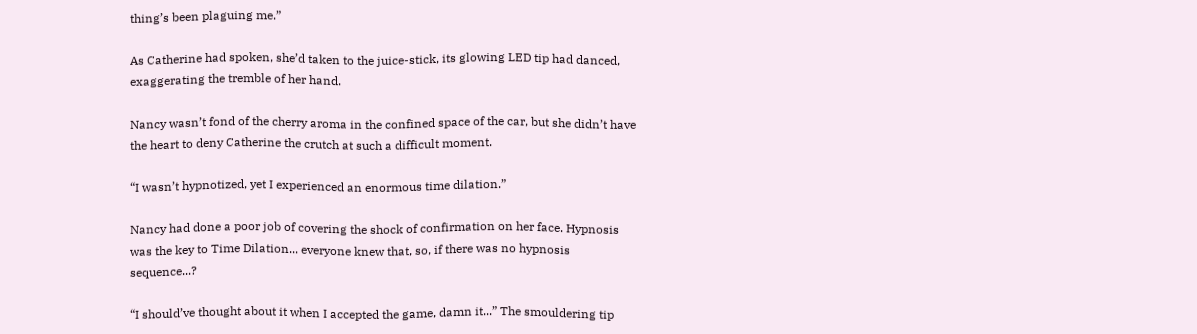thing’s been plaguing me.”

As Catherine had spoken, she’d taken to the juice-stick, its glowing LED tip had danced, exaggerating the tremble of her hand.

Nancy wasn’t fond of the cherry aroma in the confined space of the car, but she didn’t have the heart to deny Catherine the crutch at such a difficult moment.

“I wasn’t hypnotized, yet I experienced an enormous time dilation.”

Nancy had done a poor job of covering the shock of confirmation on her face. Hypnosis was the key to Time Dilation... everyone knew that, so, if there was no hypnosis sequence...?

“I should’ve thought about it when I accepted the game, damn it...” The smouldering tip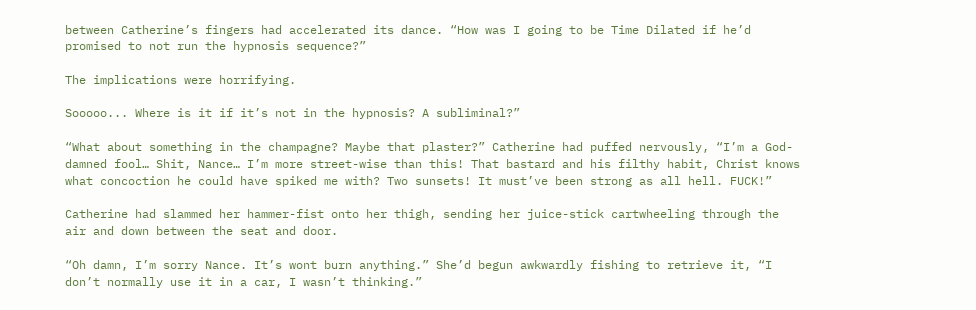between Catherine’s fingers had accelerated its dance. “How was I going to be Time Dilated if he’d promised to not run the hypnosis sequence?”

The implications were horrifying.

Sooooo... Where is it if it’s not in the hypnosis? A subliminal?”

“What about something in the champagne? Maybe that plaster?” Catherine had puffed nervously, “I’m a God-damned fool… Shit, Nance… I’m more street-wise than this! That bastard and his filthy habit, Christ knows what concoction he could have spiked me with? Two sunsets! It must’ve been strong as all hell. FUCK!”

Catherine had slammed her hammer-fist onto her thigh, sending her juice-stick cartwheeling through the air and down between the seat and door.

“Oh damn, I’m sorry Nance. It’s wont burn anything.” She’d begun awkwardly fishing to retrieve it, “I don’t normally use it in a car, I wasn’t thinking.”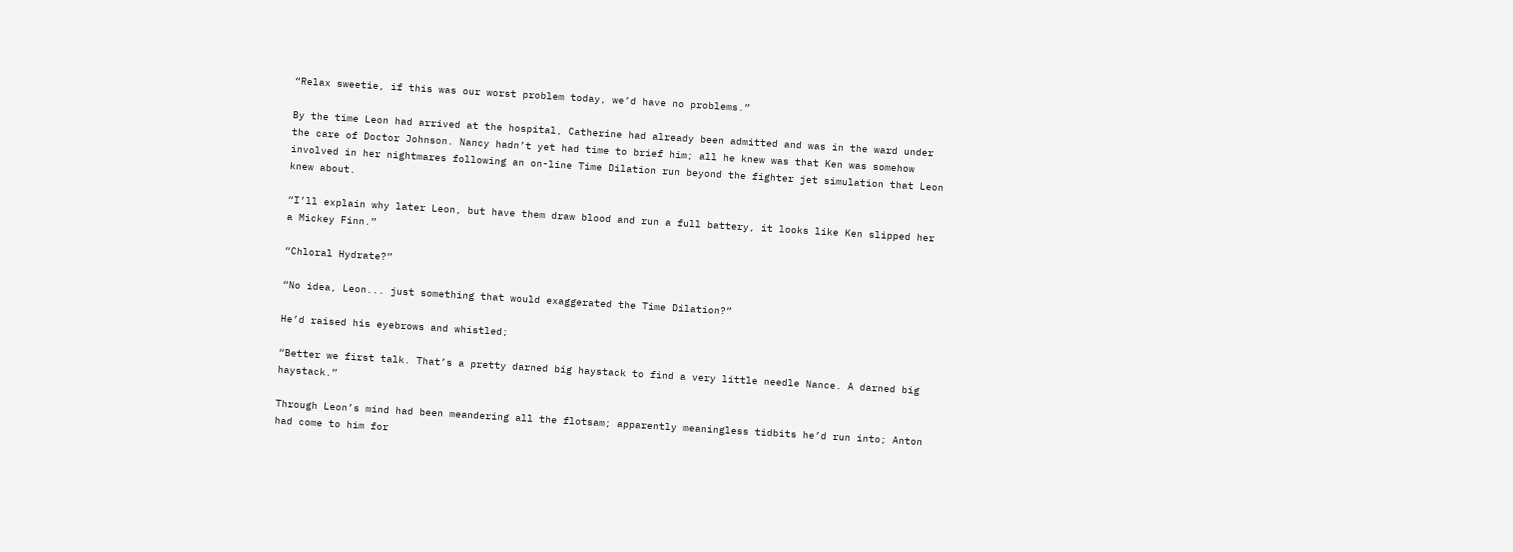“Relax sweetie, if this was our worst problem today, we’d have no problems.”

By the time Leon had arrived at the hospital, Catherine had already been admitted and was in the ward under the care of Doctor Johnson. Nancy hadn’t yet had time to brief him; all he knew was that Ken was somehow involved in her nightmares following an on-line Time Dilation run beyond the fighter jet simulation that Leon knew about.

“I’ll explain why later Leon, but have them draw blood and run a full battery, it looks like Ken slipped her a Mickey Finn.”

“Chloral Hydrate?”

“No idea, Leon... just something that would exaggerated the Time Dilation?”

He’d raised his eyebrows and whistled;

“Better we first talk. That’s a pretty darned big haystack to find a very little needle Nance. A darned big haystack.”

Through Leon’s mind had been meandering all the flotsam; apparently meaningless tidbits he’d run into; Anton had come to him for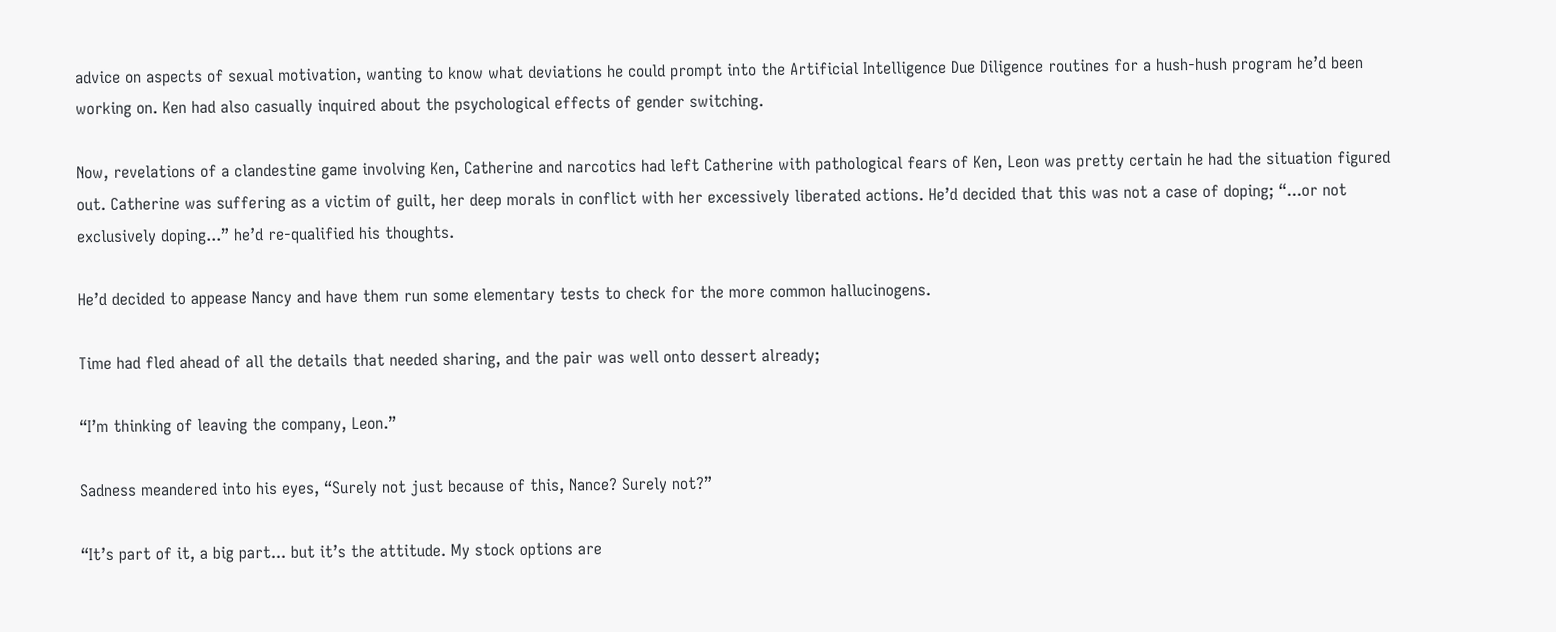advice on aspects of sexual motivation, wanting to know what deviations he could prompt into the Artificial Intelligence Due Diligence routines for a hush-hush program he’d been working on. Ken had also casually inquired about the psychological effects of gender switching.

Now, revelations of a clandestine game involving Ken, Catherine and narcotics had left Catherine with pathological fears of Ken, Leon was pretty certain he had the situation figured out. Catherine was suffering as a victim of guilt, her deep morals in conflict with her excessively liberated actions. He’d decided that this was not a case of doping; “...or not exclusively doping...” he’d re-qualified his thoughts.

He’d decided to appease Nancy and have them run some elementary tests to check for the more common hallucinogens.

Time had fled ahead of all the details that needed sharing, and the pair was well onto dessert already;

“I’m thinking of leaving the company, Leon.”

Sadness meandered into his eyes, “Surely not just because of this, Nance? Surely not?”

“It’s part of it, a big part... but it’s the attitude. My stock options are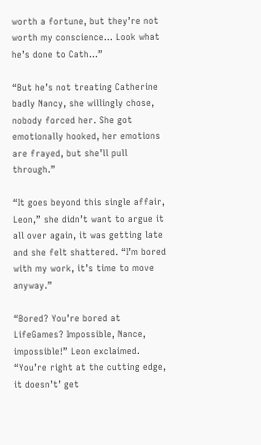worth a fortune, but they’re not worth my conscience... Look what he’s done to Cath...”

“But he’s not treating Catherine badly Nancy, she willingly chose, nobody forced her. She got emotionally hooked, her emotions are frayed, but she’ll pull through.”

“It goes beyond this single affair, Leon,” she didn’t want to argue it all over again, it was getting late and she felt shattered. “I’m bored with my work, it’s time to move anyway.”

“Bored? You’re bored at LifeGames? Impossible, Nance, impossible!” Leon exclaimed. “You’re right at the cutting edge, it doesn’t’ get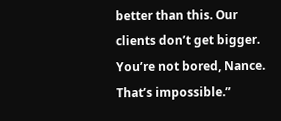better than this. Our clients don’t get bigger. You’re not bored, Nance. That’s impossible.”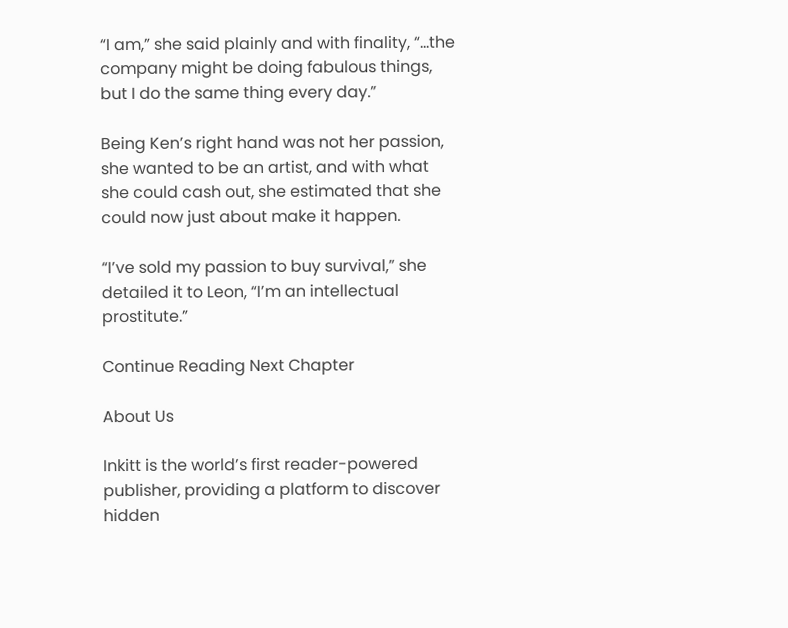“I am,” she said plainly and with finality, “...the company might be doing fabulous things, but I do the same thing every day.”

Being Ken’s right hand was not her passion, she wanted to be an artist, and with what she could cash out, she estimated that she could now just about make it happen.

“I’ve sold my passion to buy survival,” she detailed it to Leon, “I’m an intellectual prostitute.”

Continue Reading Next Chapter

About Us

Inkitt is the world’s first reader-powered publisher, providing a platform to discover hidden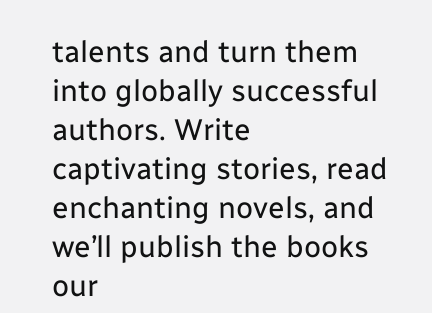talents and turn them into globally successful authors. Write captivating stories, read enchanting novels, and we’ll publish the books our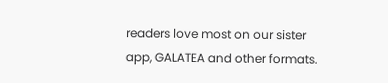readers love most on our sister app, GALATEA and other formats.